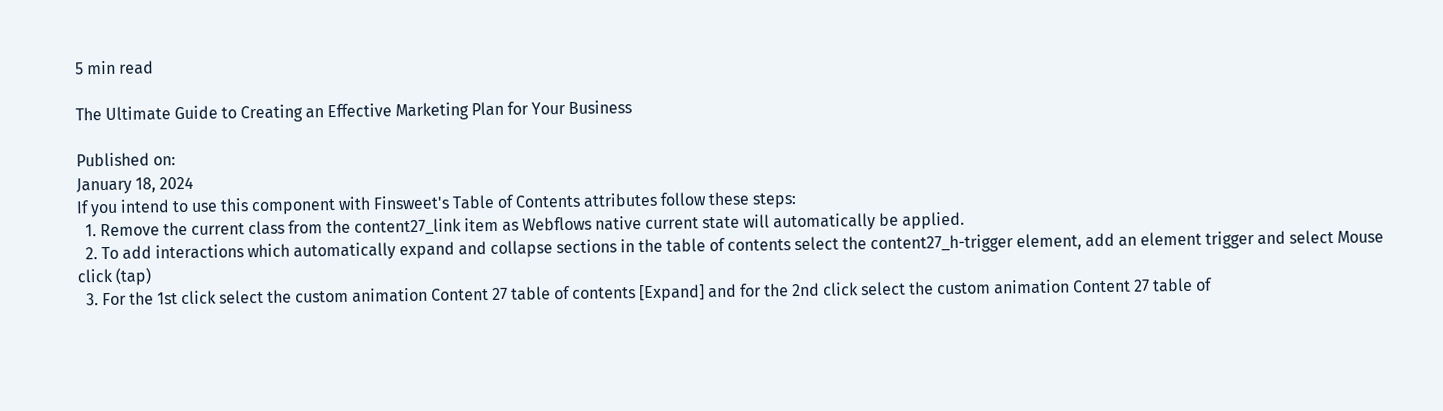5 min read

The Ultimate Guide to Creating an Effective Marketing Plan for Your Business

Published on:
January 18, 2024
If you intend to use this component with Finsweet's Table of Contents attributes follow these steps:
  1. Remove the current class from the content27_link item as Webflows native current state will automatically be applied.
  2. To add interactions which automatically expand and collapse sections in the table of contents select the content27_h-trigger element, add an element trigger and select Mouse click (tap)
  3. For the 1st click select the custom animation Content 27 table of contents [Expand] and for the 2nd click select the custom animation Content 27 table of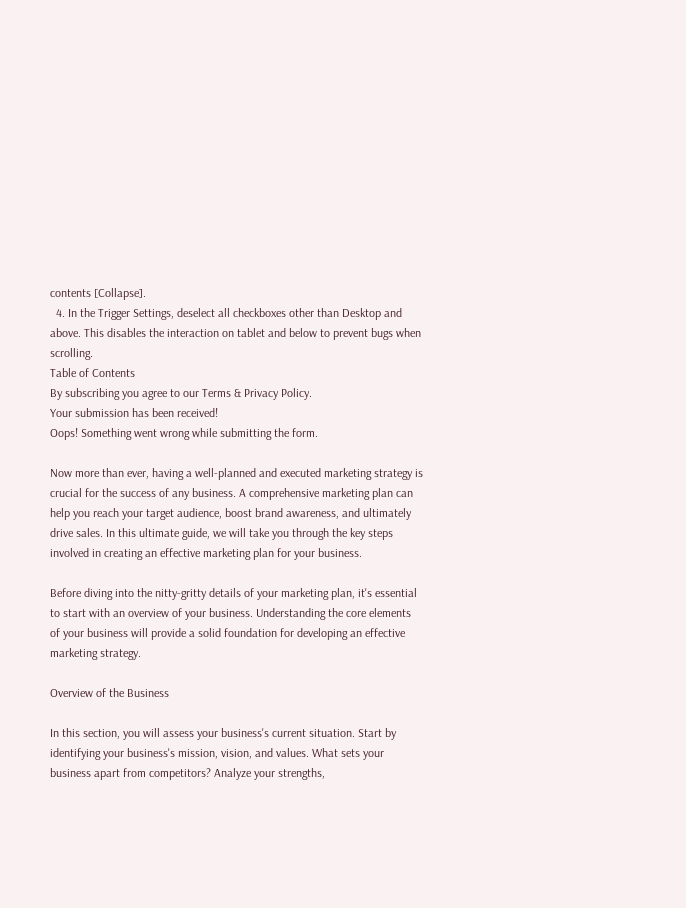contents [Collapse].
  4. In the Trigger Settings, deselect all checkboxes other than Desktop and above. This disables the interaction on tablet and below to prevent bugs when scrolling.
Table of Contents
By subscribing you agree to our Terms & Privacy Policy.
Your submission has been received!
Oops! Something went wrong while submitting the form.

Now more than ever, having a well-planned and executed marketing strategy is crucial for the success of any business. A comprehensive marketing plan can help you reach your target audience, boost brand awareness, and ultimately drive sales. In this ultimate guide, we will take you through the key steps involved in creating an effective marketing plan for your business.

Before diving into the nitty-gritty details of your marketing plan, it's essential to start with an overview of your business. Understanding the core elements of your business will provide a solid foundation for developing an effective marketing strategy.

Overview of the Business

In this section, you will assess your business's current situation. Start by identifying your business's mission, vision, and values. What sets your business apart from competitors? Analyze your strengths,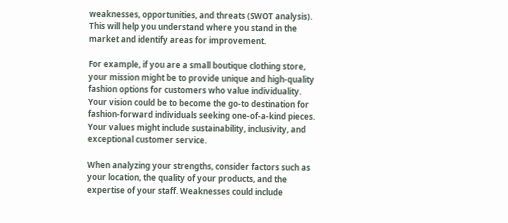weaknesses, opportunities, and threats (SWOT analysis). This will help you understand where you stand in the market and identify areas for improvement.

For example, if you are a small boutique clothing store, your mission might be to provide unique and high-quality fashion options for customers who value individuality. Your vision could be to become the go-to destination for fashion-forward individuals seeking one-of-a-kind pieces. Your values might include sustainability, inclusivity, and exceptional customer service.

When analyzing your strengths, consider factors such as your location, the quality of your products, and the expertise of your staff. Weaknesses could include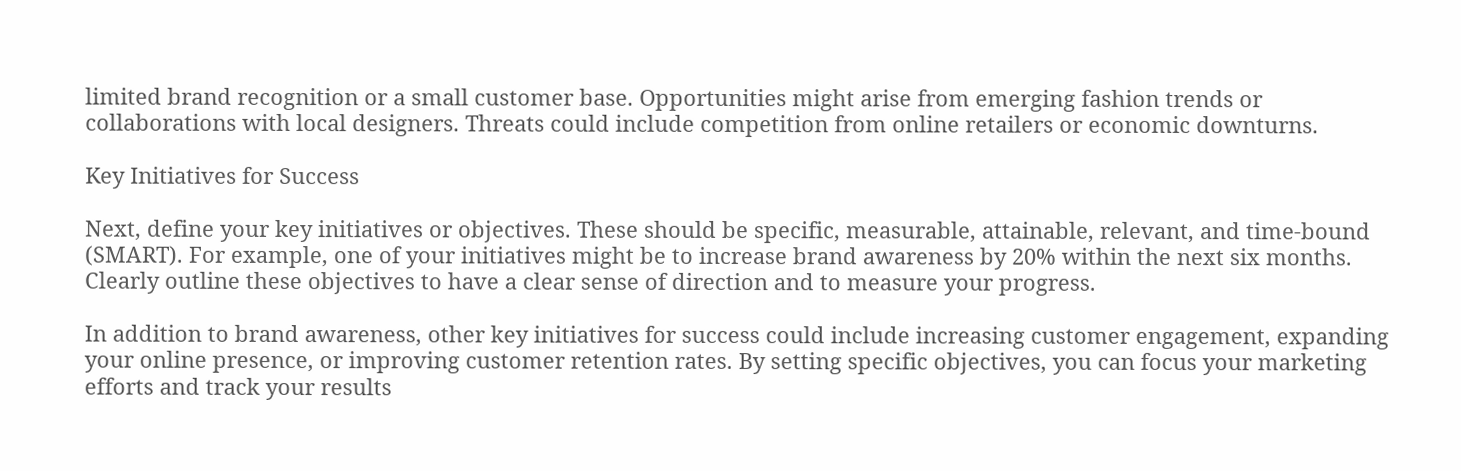limited brand recognition or a small customer base. Opportunities might arise from emerging fashion trends or collaborations with local designers. Threats could include competition from online retailers or economic downturns.

Key Initiatives for Success

Next, define your key initiatives or objectives. These should be specific, measurable, attainable, relevant, and time-bound (SMART). For example, one of your initiatives might be to increase brand awareness by 20% within the next six months. Clearly outline these objectives to have a clear sense of direction and to measure your progress.

In addition to brand awareness, other key initiatives for success could include increasing customer engagement, expanding your online presence, or improving customer retention rates. By setting specific objectives, you can focus your marketing efforts and track your results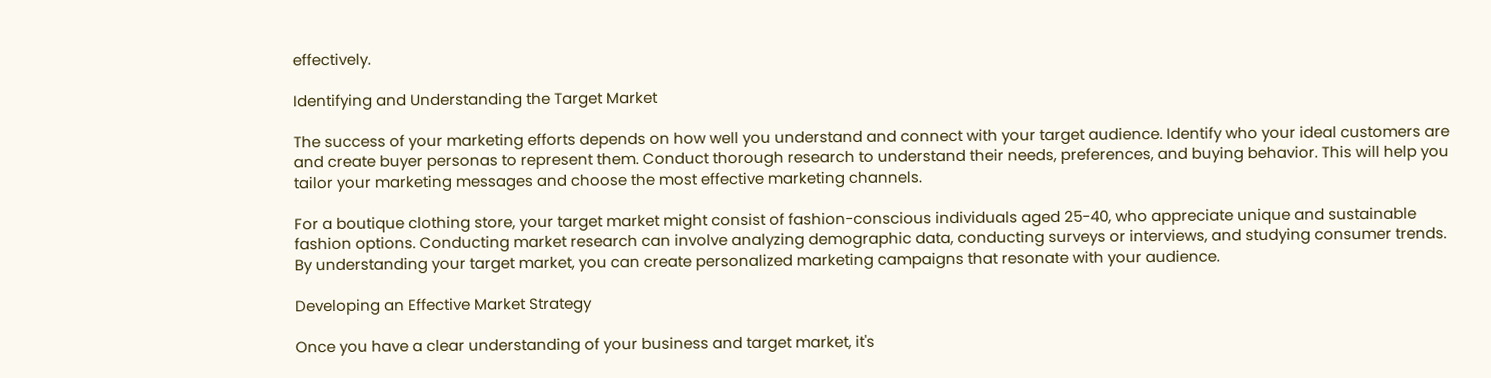effectively.

Identifying and Understanding the Target Market

The success of your marketing efforts depends on how well you understand and connect with your target audience. Identify who your ideal customers are and create buyer personas to represent them. Conduct thorough research to understand their needs, preferences, and buying behavior. This will help you tailor your marketing messages and choose the most effective marketing channels.

For a boutique clothing store, your target market might consist of fashion-conscious individuals aged 25-40, who appreciate unique and sustainable fashion options. Conducting market research can involve analyzing demographic data, conducting surveys or interviews, and studying consumer trends. By understanding your target market, you can create personalized marketing campaigns that resonate with your audience.

Developing an Effective Market Strategy

Once you have a clear understanding of your business and target market, it's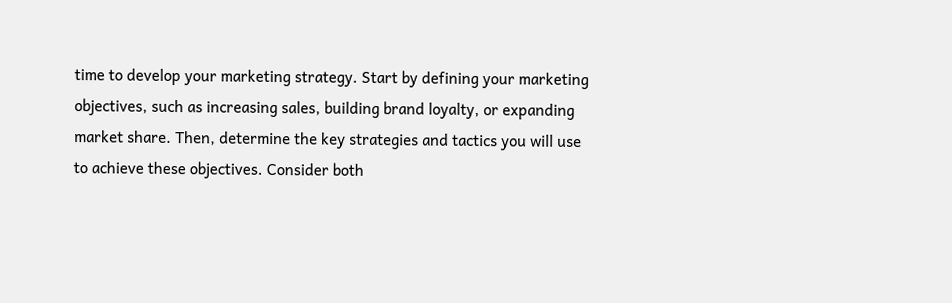time to develop your marketing strategy. Start by defining your marketing objectives, such as increasing sales, building brand loyalty, or expanding market share. Then, determine the key strategies and tactics you will use to achieve these objectives. Consider both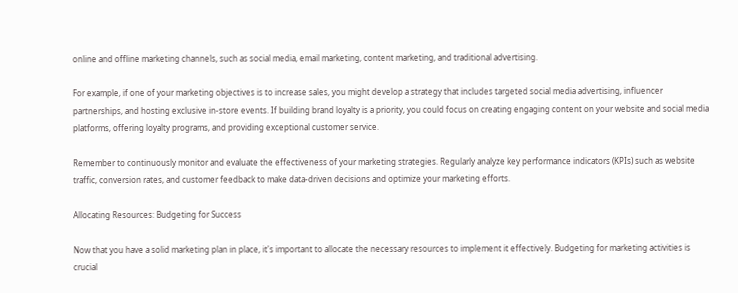online and offline marketing channels, such as social media, email marketing, content marketing, and traditional advertising.

For example, if one of your marketing objectives is to increase sales, you might develop a strategy that includes targeted social media advertising, influencer partnerships, and hosting exclusive in-store events. If building brand loyalty is a priority, you could focus on creating engaging content on your website and social media platforms, offering loyalty programs, and providing exceptional customer service.

Remember to continuously monitor and evaluate the effectiveness of your marketing strategies. Regularly analyze key performance indicators (KPIs) such as website traffic, conversion rates, and customer feedback to make data-driven decisions and optimize your marketing efforts.

Allocating Resources: Budgeting for Success

Now that you have a solid marketing plan in place, it's important to allocate the necessary resources to implement it effectively. Budgeting for marketing activities is crucial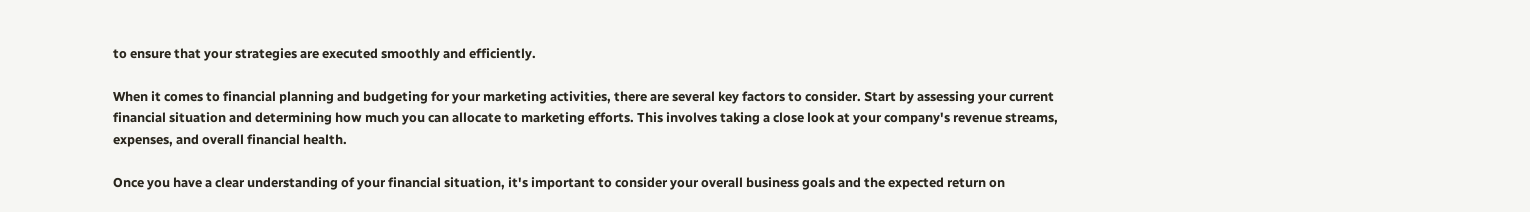to ensure that your strategies are executed smoothly and efficiently.

When it comes to financial planning and budgeting for your marketing activities, there are several key factors to consider. Start by assessing your current financial situation and determining how much you can allocate to marketing efforts. This involves taking a close look at your company's revenue streams, expenses, and overall financial health.

Once you have a clear understanding of your financial situation, it's important to consider your overall business goals and the expected return on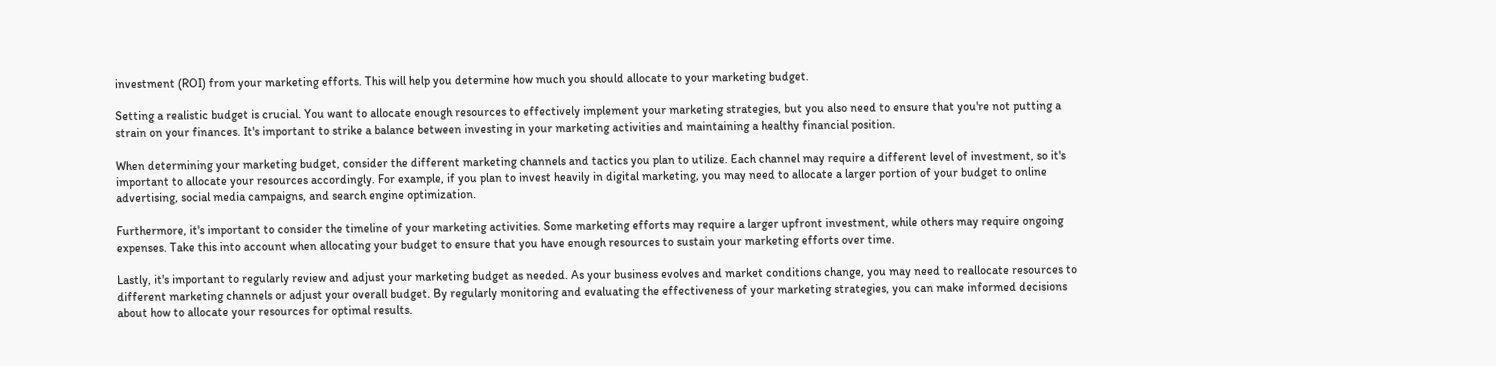investment (ROI) from your marketing efforts. This will help you determine how much you should allocate to your marketing budget.

Setting a realistic budget is crucial. You want to allocate enough resources to effectively implement your marketing strategies, but you also need to ensure that you're not putting a strain on your finances. It's important to strike a balance between investing in your marketing activities and maintaining a healthy financial position.

When determining your marketing budget, consider the different marketing channels and tactics you plan to utilize. Each channel may require a different level of investment, so it's important to allocate your resources accordingly. For example, if you plan to invest heavily in digital marketing, you may need to allocate a larger portion of your budget to online advertising, social media campaigns, and search engine optimization.

Furthermore, it's important to consider the timeline of your marketing activities. Some marketing efforts may require a larger upfront investment, while others may require ongoing expenses. Take this into account when allocating your budget to ensure that you have enough resources to sustain your marketing efforts over time.

Lastly, it's important to regularly review and adjust your marketing budget as needed. As your business evolves and market conditions change, you may need to reallocate resources to different marketing channels or adjust your overall budget. By regularly monitoring and evaluating the effectiveness of your marketing strategies, you can make informed decisions about how to allocate your resources for optimal results.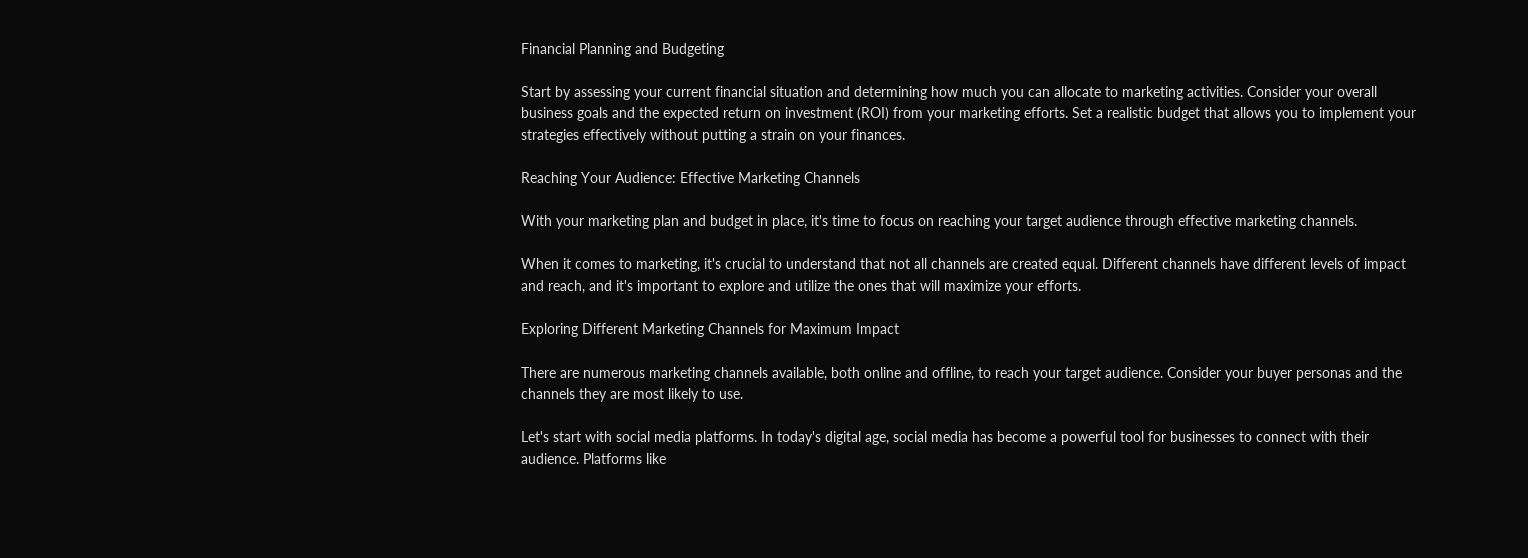Financial Planning and Budgeting

Start by assessing your current financial situation and determining how much you can allocate to marketing activities. Consider your overall business goals and the expected return on investment (ROI) from your marketing efforts. Set a realistic budget that allows you to implement your strategies effectively without putting a strain on your finances.

Reaching Your Audience: Effective Marketing Channels

With your marketing plan and budget in place, it's time to focus on reaching your target audience through effective marketing channels.

When it comes to marketing, it's crucial to understand that not all channels are created equal. Different channels have different levels of impact and reach, and it's important to explore and utilize the ones that will maximize your efforts.

Exploring Different Marketing Channels for Maximum Impact

There are numerous marketing channels available, both online and offline, to reach your target audience. Consider your buyer personas and the channels they are most likely to use.

Let's start with social media platforms. In today's digital age, social media has become a powerful tool for businesses to connect with their audience. Platforms like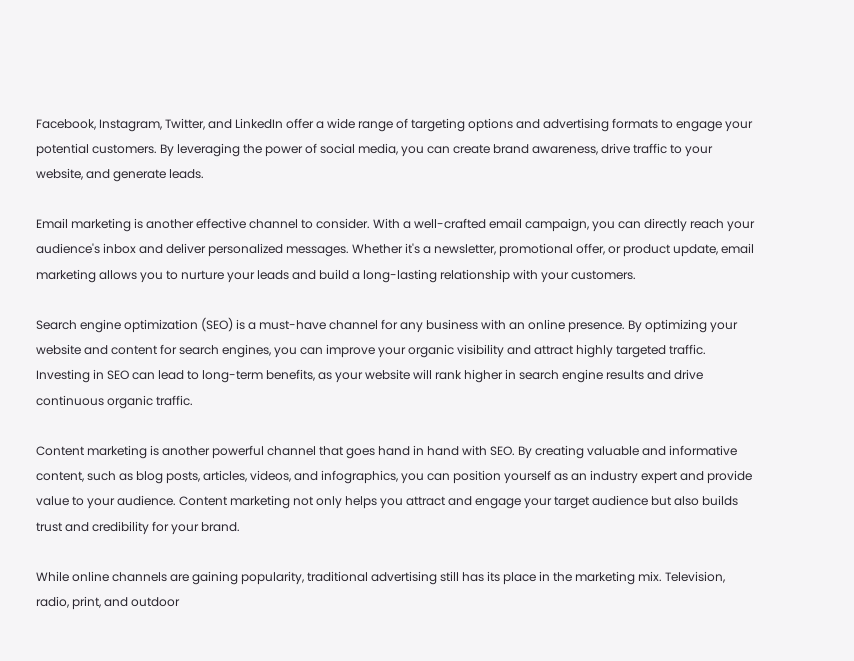Facebook, Instagram, Twitter, and LinkedIn offer a wide range of targeting options and advertising formats to engage your potential customers. By leveraging the power of social media, you can create brand awareness, drive traffic to your website, and generate leads.

Email marketing is another effective channel to consider. With a well-crafted email campaign, you can directly reach your audience's inbox and deliver personalized messages. Whether it's a newsletter, promotional offer, or product update, email marketing allows you to nurture your leads and build a long-lasting relationship with your customers.

Search engine optimization (SEO) is a must-have channel for any business with an online presence. By optimizing your website and content for search engines, you can improve your organic visibility and attract highly targeted traffic. Investing in SEO can lead to long-term benefits, as your website will rank higher in search engine results and drive continuous organic traffic.

Content marketing is another powerful channel that goes hand in hand with SEO. By creating valuable and informative content, such as blog posts, articles, videos, and infographics, you can position yourself as an industry expert and provide value to your audience. Content marketing not only helps you attract and engage your target audience but also builds trust and credibility for your brand.

While online channels are gaining popularity, traditional advertising still has its place in the marketing mix. Television, radio, print, and outdoor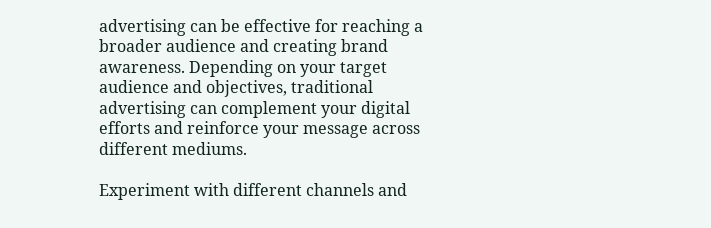advertising can be effective for reaching a broader audience and creating brand awareness. Depending on your target audience and objectives, traditional advertising can complement your digital efforts and reinforce your message across different mediums.

Experiment with different channels and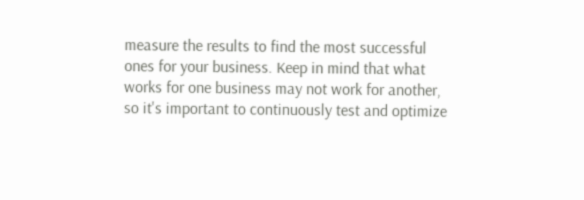measure the results to find the most successful ones for your business. Keep in mind that what works for one business may not work for another, so it's important to continuously test and optimize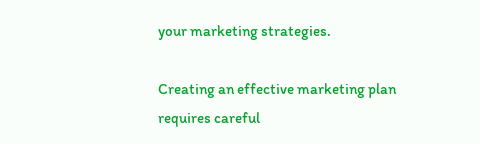your marketing strategies.

Creating an effective marketing plan requires careful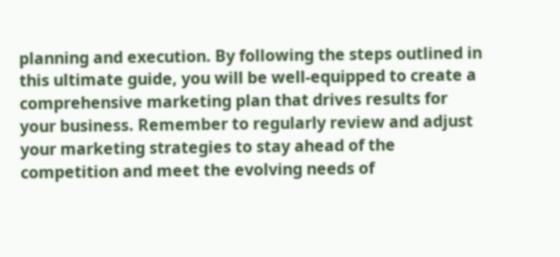planning and execution. By following the steps outlined in this ultimate guide, you will be well-equipped to create a comprehensive marketing plan that drives results for your business. Remember to regularly review and adjust your marketing strategies to stay ahead of the competition and meet the evolving needs of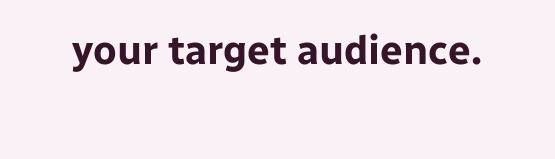your target audience.